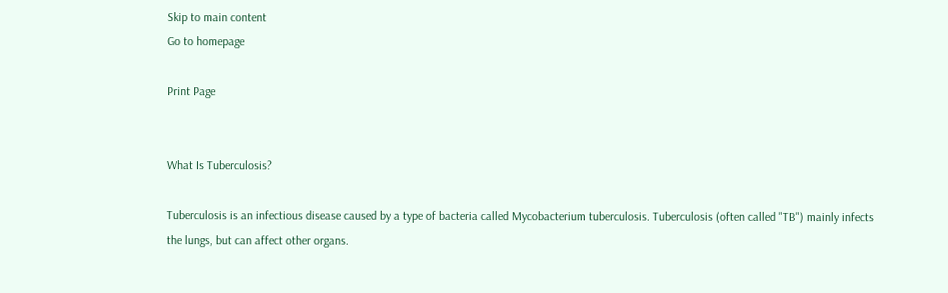Skip to main content
Go to homepage

Print Page


What Is Tuberculosis?

Tuberculosis is an infectious disease caused by a type of bacteria called Mycobacterium tuberculosis. Tuberculosis (often called "TB") mainly infects the lungs, but can affect other organs.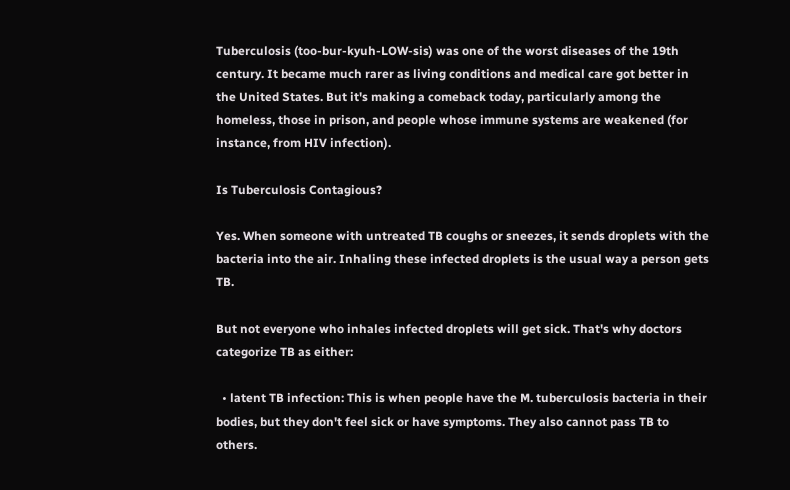Tuberculosis (too-bur-kyuh-LOW-sis) was one of the worst diseases of the 19th century. It became much rarer as living conditions and medical care got better in the United States. But it's making a comeback today, particularly among the homeless, those in prison, and people whose immune systems are weakened (for instance, from HIV infection).

Is Tuberculosis Contagious?

Yes. When someone with untreated TB coughs or sneezes, it sends droplets with the bacteria into the air. Inhaling these infected droplets is the usual way a person gets TB.

But not everyone who inhales infected droplets will get sick. That's why doctors categorize TB as either:

  • latent TB infection: This is when people have the M. tuberculosis bacteria in their bodies, but they don't feel sick or have symptoms. They also cannot pass TB to others.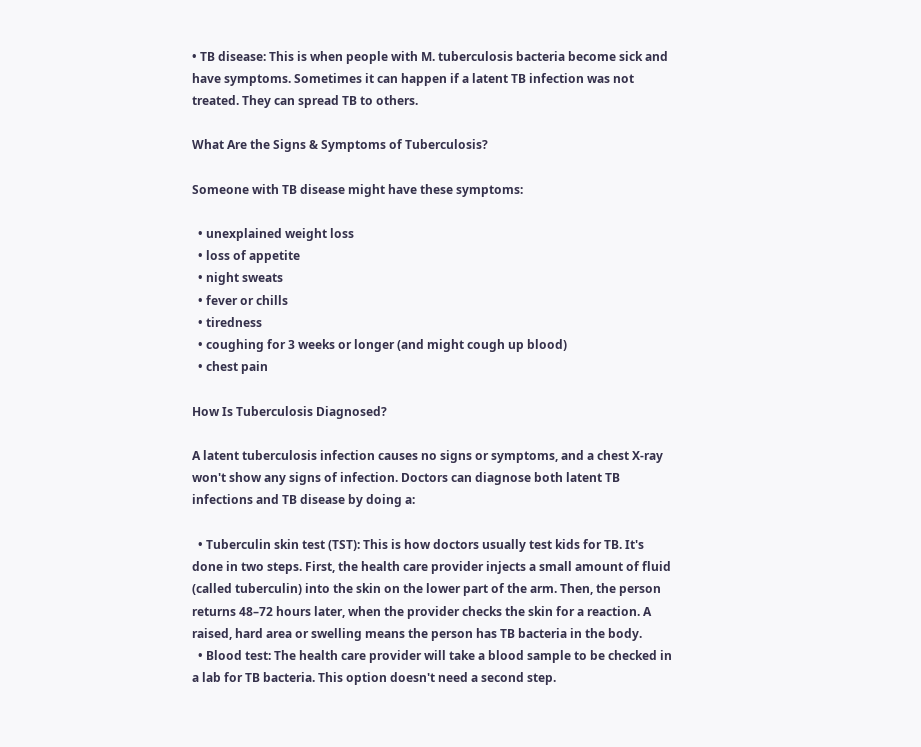• TB disease: This is when people with M. tuberculosis bacteria become sick and have symptoms. Sometimes it can happen if a latent TB infection was not treated. They can spread TB to others.

What Are the Signs & Symptoms of Tuberculosis?

Someone with TB disease might have these symptoms:

  • unexplained weight loss
  • loss of appetite
  • night sweats
  • fever or chills
  • tiredness
  • coughing for 3 weeks or longer (and might cough up blood)
  • chest pain

How Is Tuberculosis Diagnosed?

A latent tuberculosis infection causes no signs or symptoms, and a chest X-ray won't show any signs of infection. Doctors can diagnose both latent TB infections and TB disease by doing a:

  • Tuberculin skin test (TST): This is how doctors usually test kids for TB. It's done in two steps. First, the health care provider injects a small amount of fluid (called tuberculin) into the skin on the lower part of the arm. Then, the person returns 48–72 hours later, when the provider checks the skin for a reaction. A raised, hard area or swelling means the person has TB bacteria in the body.
  • Blood test: The health care provider will take a blood sample to be checked in a lab for TB bacteria. This option doesn't need a second step.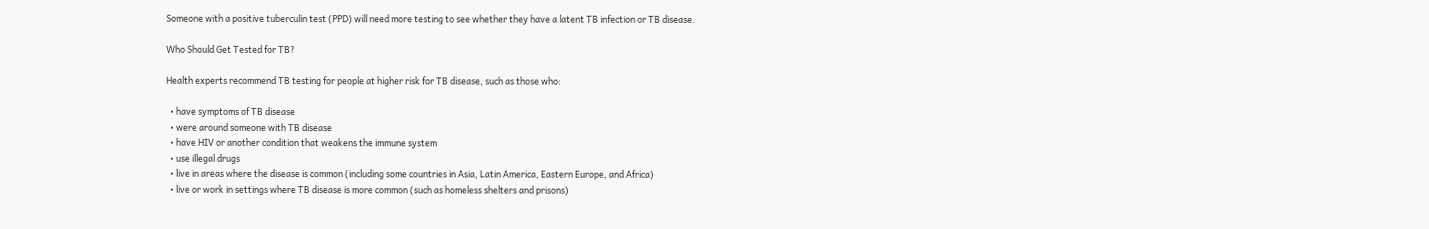Someone with a positive tuberculin test (PPD) will need more testing to see whether they have a latent TB infection or TB disease.

Who Should Get Tested for TB?

Health experts recommend TB testing for people at higher risk for TB disease, such as those who:

  • have symptoms of TB disease
  • were around someone with TB disease
  • have HIV or another condition that weakens the immune system
  • use illegal drugs
  • live in areas where the disease is common (including some countries in Asia, Latin America, Eastern Europe, and Africa)
  • live or work in settings where TB disease is more common (such as homeless shelters and prisons)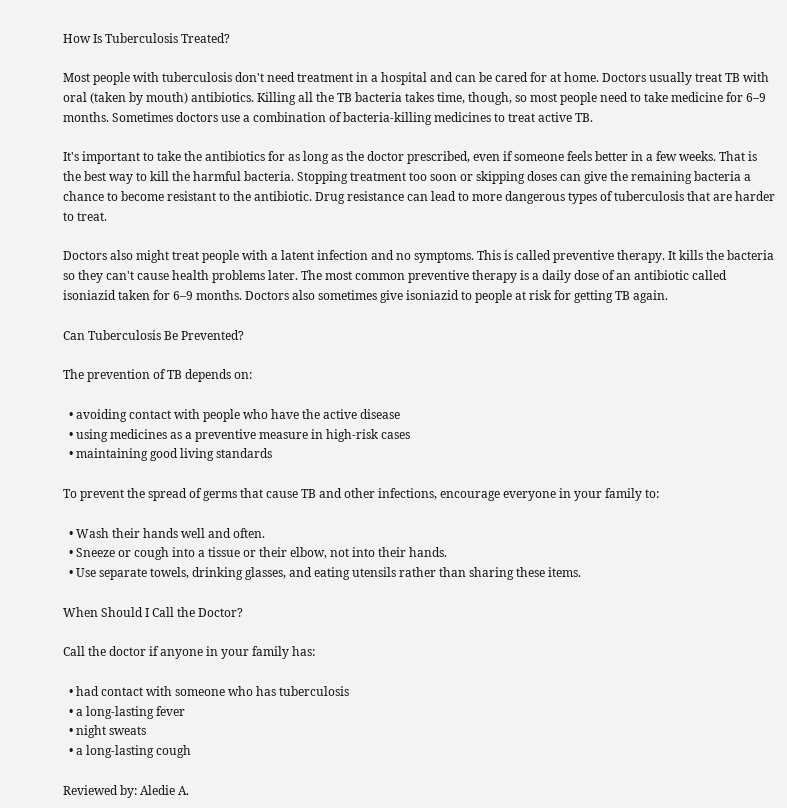How Is Tuberculosis Treated?

Most people with tuberculosis don't need treatment in a hospital and can be cared for at home. Doctors usually treat TB with oral (taken by mouth) antibiotics. Killing all the TB bacteria takes time, though, so most people need to take medicine for 6–9 months. Sometimes doctors use a combination of bacteria-killing medicines to treat active TB.

It's important to take the antibiotics for as long as the doctor prescribed, even if someone feels better in a few weeks. That is the best way to kill the harmful bacteria. Stopping treatment too soon or skipping doses can give the remaining bacteria a chance to become resistant to the antibiotic. Drug resistance can lead to more dangerous types of tuberculosis that are harder to treat.

Doctors also might treat people with a latent infection and no symptoms. This is called preventive therapy. It kills the bacteria so they can't cause health problems later. The most common preventive therapy is a daily dose of an antibiotic called isoniazid taken for 6–9 months. Doctors also sometimes give isoniazid to people at risk for getting TB again.

Can Tuberculosis Be Prevented?

The prevention of TB depends on:

  • avoiding contact with people who have the active disease
  • using medicines as a preventive measure in high-risk cases
  • maintaining good living standards

To prevent the spread of germs that cause TB and other infections, encourage everyone in your family to:

  • Wash their hands well and often.
  • Sneeze or cough into a tissue or their elbow, not into their hands.
  • Use separate towels, drinking glasses, and eating utensils rather than sharing these items.

When Should I Call the Doctor?

Call the doctor if anyone in your family has:

  • had contact with someone who has tuberculosis
  • a long-lasting fever
  • night sweats
  • a long-lasting cough

Reviewed by: Aledie A.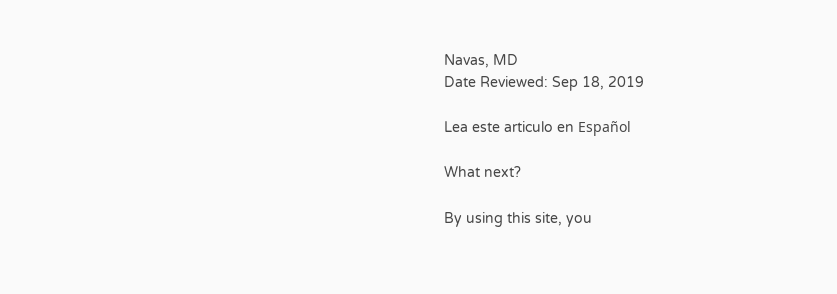Navas, MD
Date Reviewed: Sep 18, 2019

Lea este articulo en Español

What next?

By using this site, you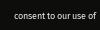consent to our use of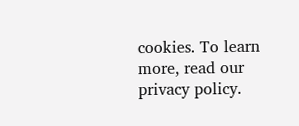cookies. To learn more, read our privacy policy.